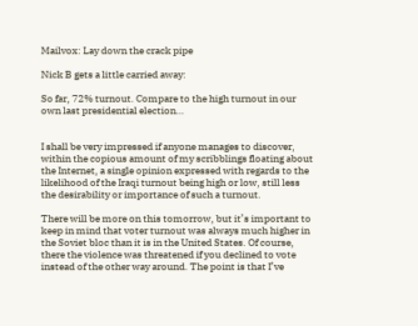Mailvox: Lay down the crack pipe

Nick B gets a little carried away:

So far, 72% turnout. Compare to the high turnout in our own last presidential election…


I shall be very impressed if anyone manages to discover, within the copious amount of my scribblings floating about the Internet, a single opinion expressed with regards to the likelihood of the Iraqi turnout being high or low, still less the desirability or importance of such a turnout.

There will be more on this tomorrow, but it’s important to keep in mind that voter turnout was always much higher in the Soviet bloc than it is in the United States. Of course, there the violence was threatened if you declined to vote instead of the other way around. The point is that I’ve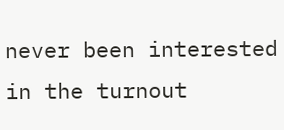never been interested in the turnout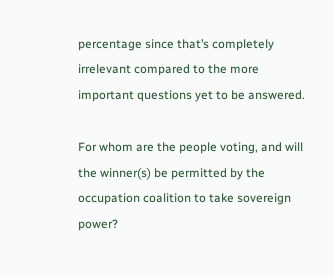percentage since that’s completely irrelevant compared to the more important questions yet to be answered.

For whom are the people voting, and will the winner(s) be permitted by the occupation coalition to take sovereign power?